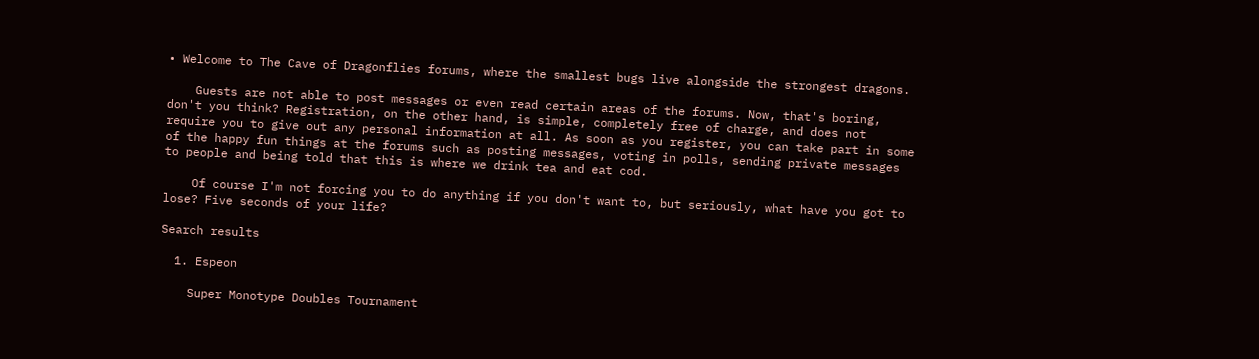• Welcome to The Cave of Dragonflies forums, where the smallest bugs live alongside the strongest dragons.

    Guests are not able to post messages or even read certain areas of the forums. Now, that's boring, don't you think? Registration, on the other hand, is simple, completely free of charge, and does not require you to give out any personal information at all. As soon as you register, you can take part in some of the happy fun things at the forums such as posting messages, voting in polls, sending private messages to people and being told that this is where we drink tea and eat cod.

    Of course I'm not forcing you to do anything if you don't want to, but seriously, what have you got to lose? Five seconds of your life?

Search results

  1. Espeon

    Super Monotype Doubles Tournament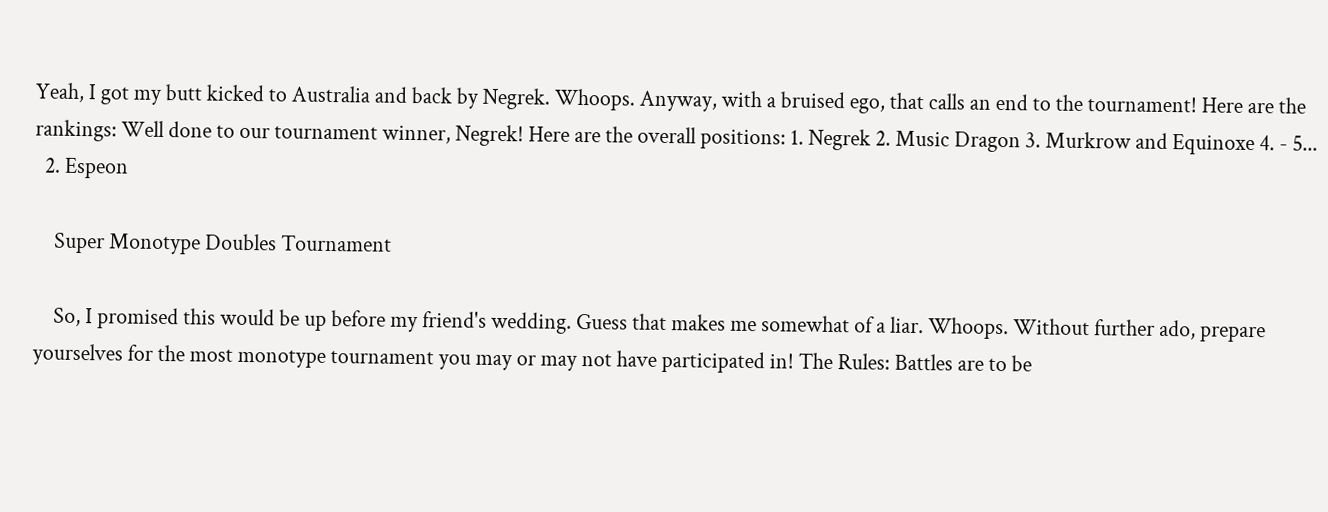Yeah, I got my butt kicked to Australia and back by Negrek. Whoops. Anyway, with a bruised ego, that calls an end to the tournament! Here are the rankings: Well done to our tournament winner, Negrek! Here are the overall positions: 1. Negrek 2. Music Dragon 3. Murkrow and Equinoxe 4. - 5...
  2. Espeon

    Super Monotype Doubles Tournament

    So, I promised this would be up before my friend's wedding. Guess that makes me somewhat of a liar. Whoops. Without further ado, prepare yourselves for the most monotype tournament you may or may not have participated in! The Rules: Battles are to be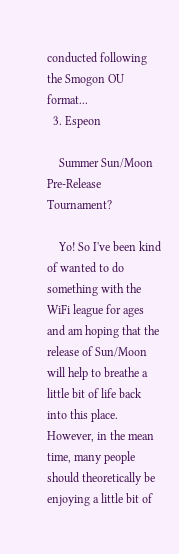conducted following the Smogon OU format...
  3. Espeon

    Summer Sun/Moon Pre-Release Tournament?

    Yo! So I've been kind of wanted to do something with the WiFi league for ages and am hoping that the release of Sun/Moon will help to breathe a little bit of life back into this place. However, in the mean time, many people should theoretically be enjoying a little bit of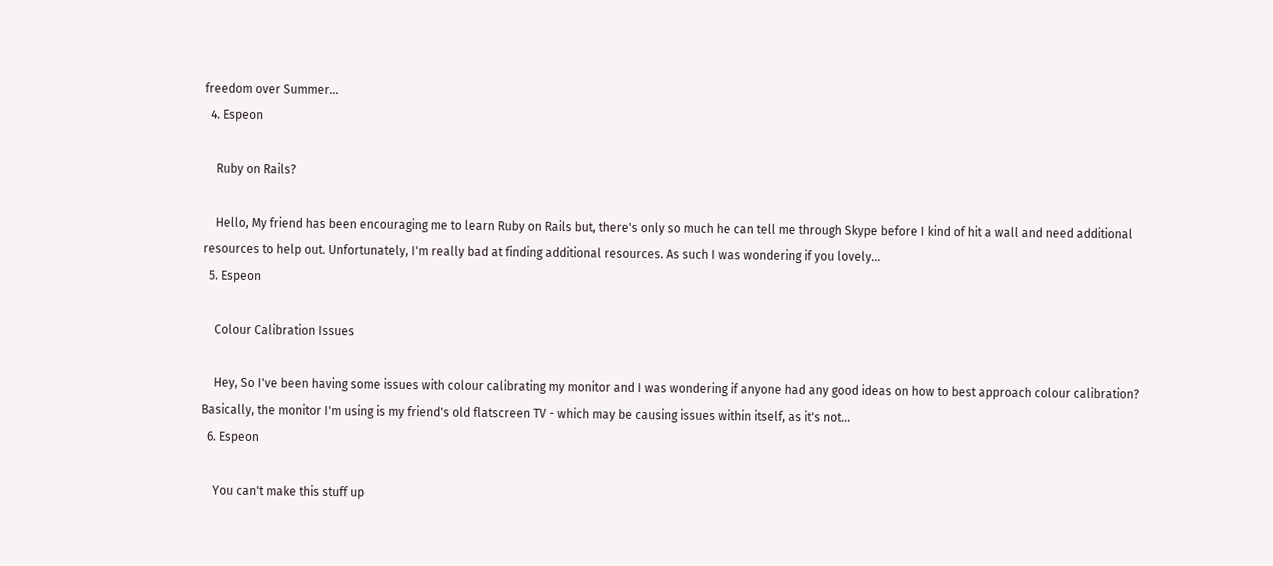freedom over Summer...
  4. Espeon

    Ruby on Rails?

    Hello, My friend has been encouraging me to learn Ruby on Rails but, there's only so much he can tell me through Skype before I kind of hit a wall and need additional resources to help out. Unfortunately, I'm really bad at finding additional resources. As such I was wondering if you lovely...
  5. Espeon

    Colour Calibration Issues

    Hey, So I've been having some issues with colour calibrating my monitor and I was wondering if anyone had any good ideas on how to best approach colour calibration? Basically, the monitor I'm using is my friend's old flatscreen TV - which may be causing issues within itself, as it's not...
  6. Espeon

    You can't make this stuff up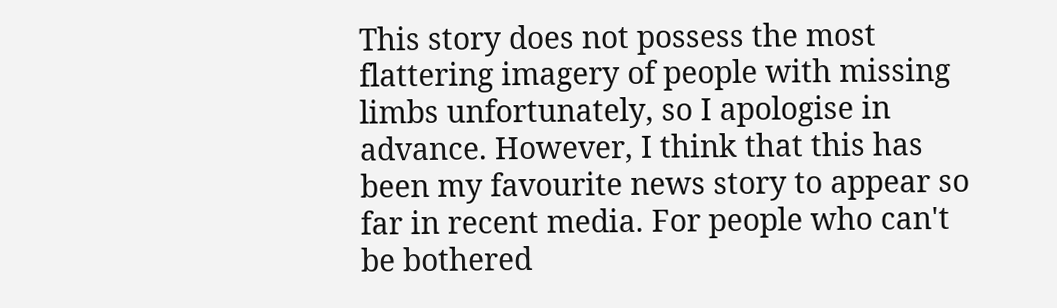This story does not possess the most flattering imagery of people with missing limbs unfortunately, so I apologise in advance. However, I think that this has been my favourite news story to appear so far in recent media. For people who can't be bothered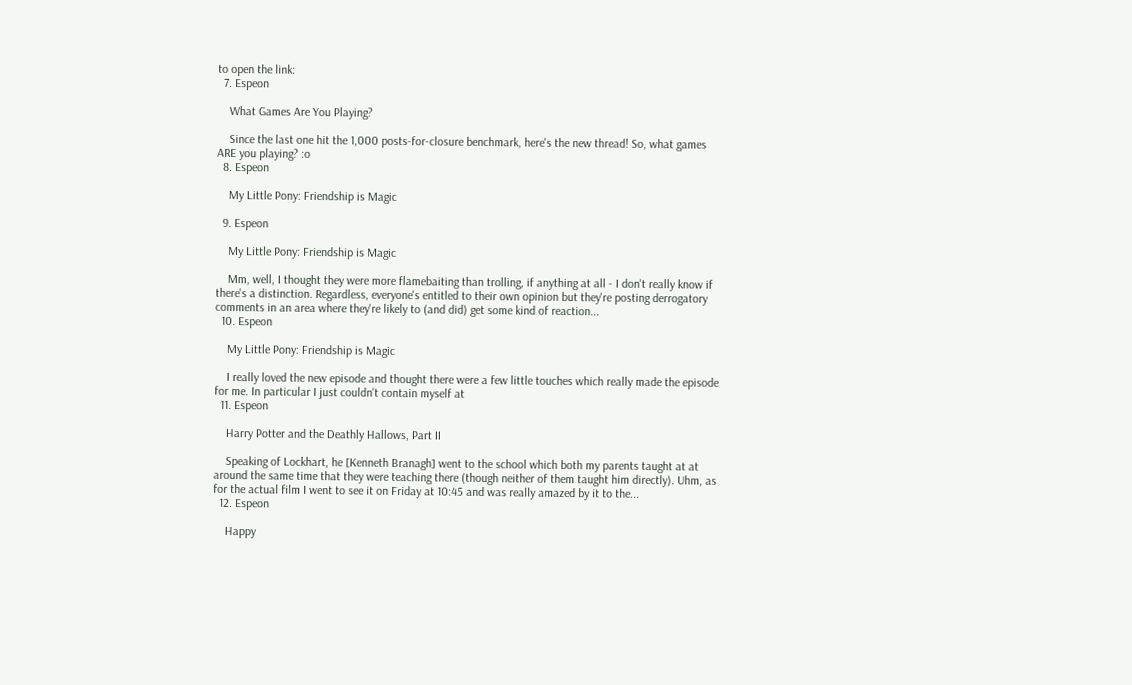to open the link:
  7. Espeon

    What Games Are You Playing?

    Since the last one hit the 1,000 posts-for-closure benchmark, here's the new thread! So, what games ARE you playing? :o
  8. Espeon

    My Little Pony: Friendship is Magic

  9. Espeon

    My Little Pony: Friendship is Magic

    Mm, well, I thought they were more flamebaiting than trolling, if anything at all - I don't really know if there's a distinction. Regardless, everyone's entitled to their own opinion but they're posting derrogatory comments in an area where they're likely to (and did) get some kind of reaction...
  10. Espeon

    My Little Pony: Friendship is Magic

    I really loved the new episode and thought there were a few little touches which really made the episode for me. In particular I just couldn't contain myself at
  11. Espeon

    Harry Potter and the Deathly Hallows, Part II

    Speaking of Lockhart, he [Kenneth Branagh] went to the school which both my parents taught at at around the same time that they were teaching there (though neither of them taught him directly). Uhm, as for the actual film I went to see it on Friday at 10:45 and was really amazed by it to the...
  12. Espeon

    Happy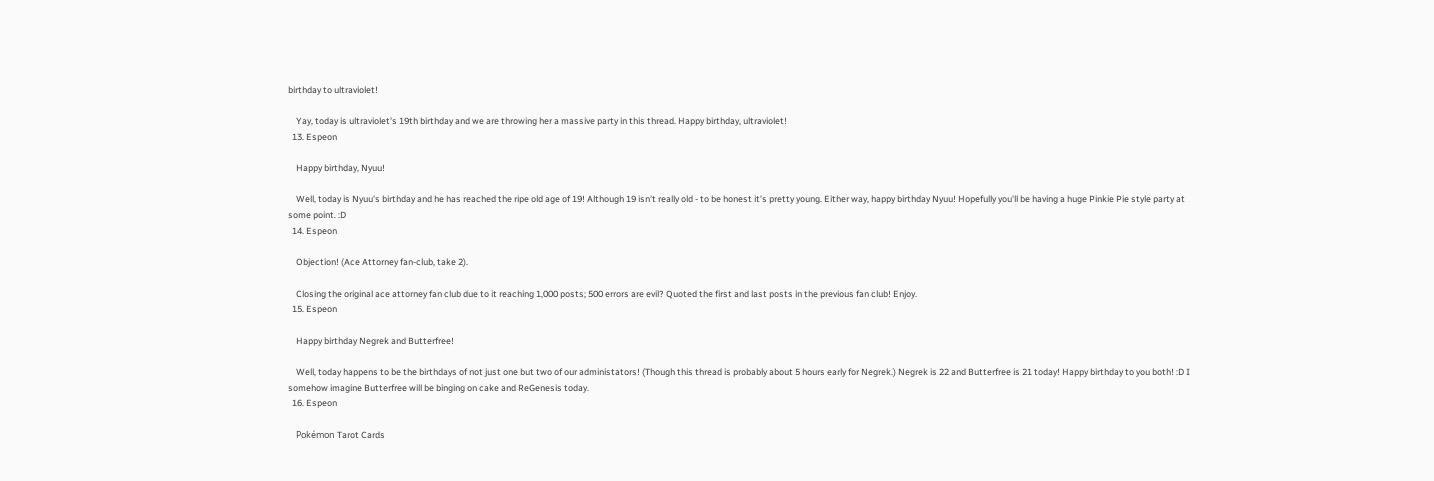birthday to ultraviolet!

    Yay, today is ultraviolet's 19th birthday and we are throwing her a massive party in this thread. Happy birthday, ultraviolet!
  13. Espeon

    Happy birthday, Nyuu!

    Well, today is Nyuu's birthday and he has reached the ripe old age of 19! Although 19 isn't really old - to be honest it's pretty young. Either way, happy birthday Nyuu! Hopefully you'll be having a huge Pinkie Pie style party at some point. :D
  14. Espeon

    Objection! (Ace Attorney fan-club, take 2).

    Closing the original ace attorney fan club due to it reaching 1,000 posts; 500 errors are evil? Quoted the first and last posts in the previous fan club! Enjoy.
  15. Espeon

    Happy birthday Negrek and Butterfree!

    Well, today happens to be the birthdays of not just one but two of our administators! (Though this thread is probably about 5 hours early for Negrek.) Negrek is 22 and Butterfree is 21 today! Happy birthday to you both! :D I somehow imagine Butterfree will be binging on cake and ReGenesis today.
  16. Espeon

    Pokémon Tarot Cards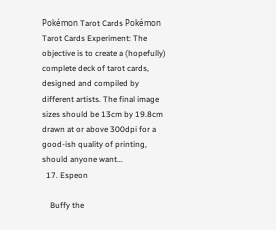Pokémon Tarot Cards Pokémon Tarot Cards Experiment: The objective is to create a (hopefully) complete deck of tarot cards, designed and compiled by different artists. The final image sizes should be 13cm by 19.8cm drawn at or above 300dpi for a good-ish quality of printing, should anyone want...
  17. Espeon

    Buffy the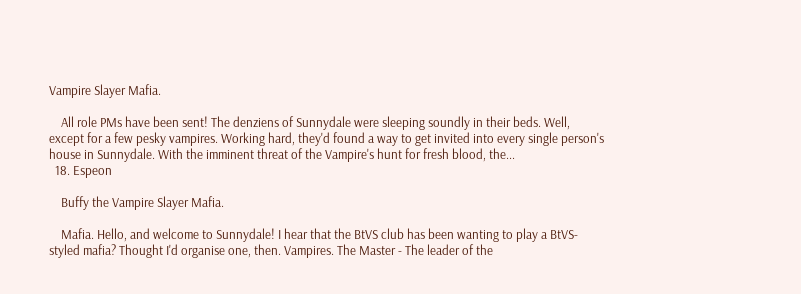Vampire Slayer Mafia.

    All role PMs have been sent! The denziens of Sunnydale were sleeping soundly in their beds. Well, except for a few pesky vampires. Working hard, they'd found a way to get invited into every single person's house in Sunnydale. With the imminent threat of the Vampire's hunt for fresh blood, the...
  18. Espeon

    Buffy the Vampire Slayer Mafia.

    Mafia. Hello, and welcome to Sunnydale! I hear that the BtVS club has been wanting to play a BtVS-styled mafia? Thought I'd organise one, then. Vampires. The Master - The leader of the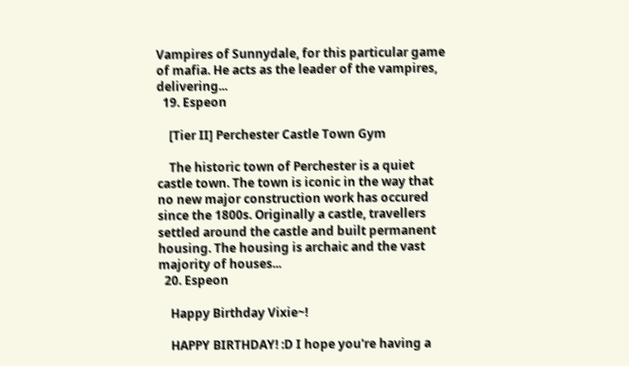Vampires of Sunnydale, for this particular game of mafia. He acts as the leader of the vampires, delivering...
  19. Espeon

    [Tier II] Perchester Castle Town Gym

    The historic town of Perchester is a quiet castle town. The town is iconic in the way that no new major construction work has occured since the 1800s. Originally a castle, travellers settled around the castle and built permanent housing. The housing is archaic and the vast majority of houses...
  20. Espeon

    Happy Birthday Vixie~!

    HAPPY BIRTHDAY! :D I hope you're having a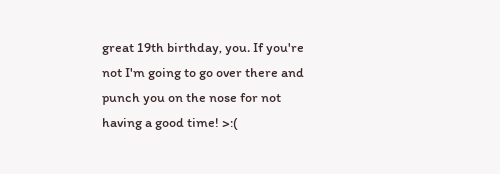great 19th birthday, you. If you're not I'm going to go over there and punch you on the nose for not having a good time! >:(